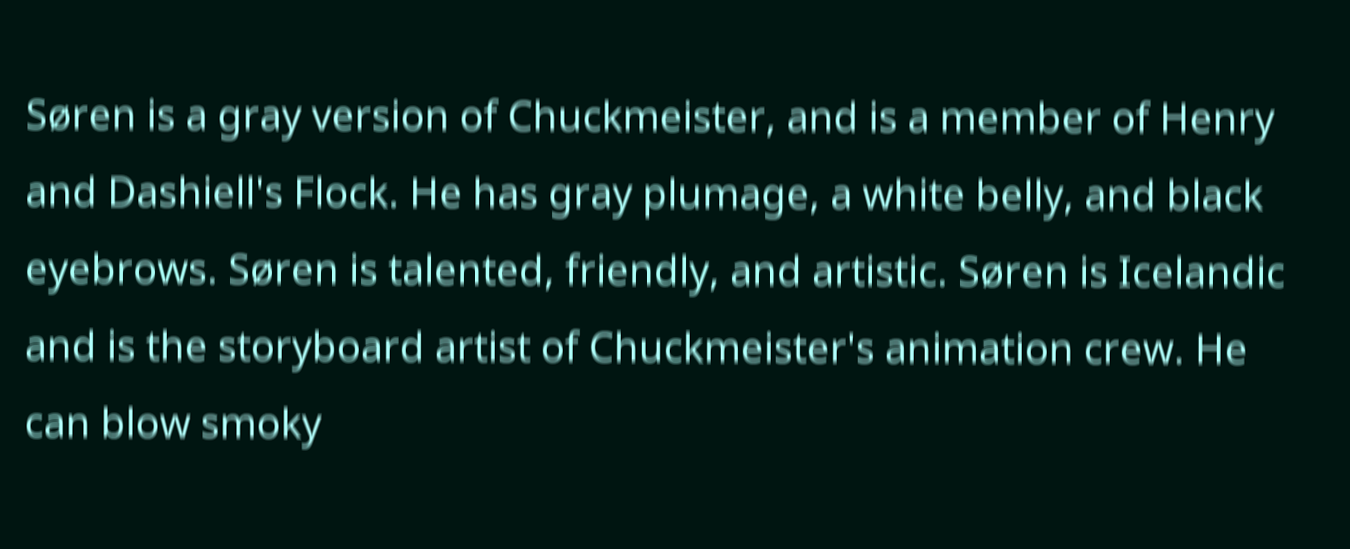Søren is a gray version of Chuckmeister, and is a member of Henry and Dashiell's Flock. He has gray plumage, a white belly, and black eyebrows. Søren is talented, friendly, and artistic. Søren is Icelandic and is the storyboard artist of Chuckmeister's animation crew. He can blow smoky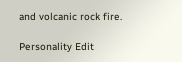and volcanic rock fire.

Personality Edit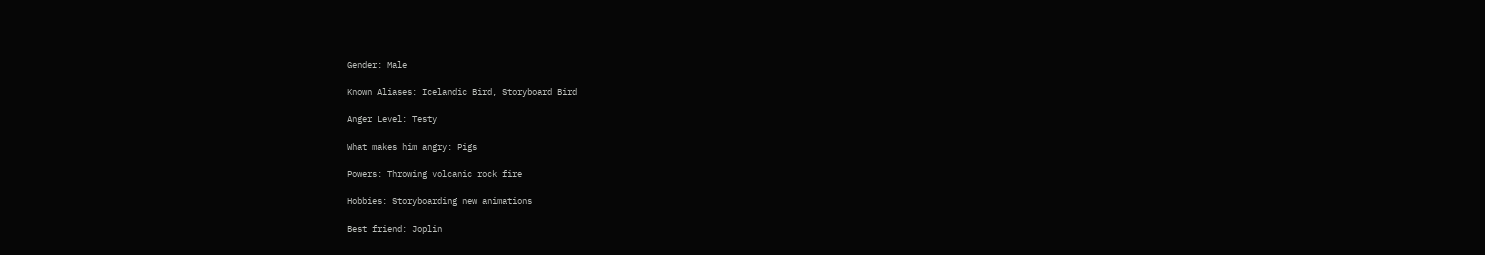Gender: Male

Known Aliases: Icelandic Bird, Storyboard Bird

Anger Level: Testy

What makes him angry: Pigs

Powers: Throwing volcanic rock fire

Hobbies: Storyboarding new animations

Best friend: Joplin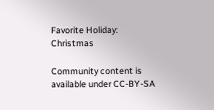Favorite Holiday: Christmas

Community content is available under CC-BY-SA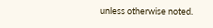unless otherwise noted.